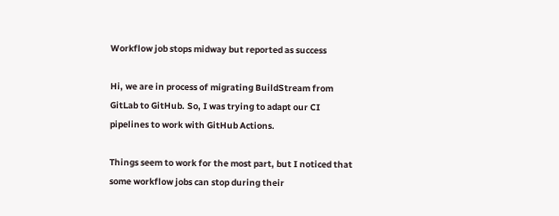Workflow job stops midway but reported as success

Hi, we are in process of migrating BuildStream from GitLab to GitHub. So, I was trying to adapt our CI pipelines to work with GitHub Actions.

Things seem to work for the most part, but I noticed that some workflow jobs can stop during their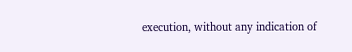execution, without any indication of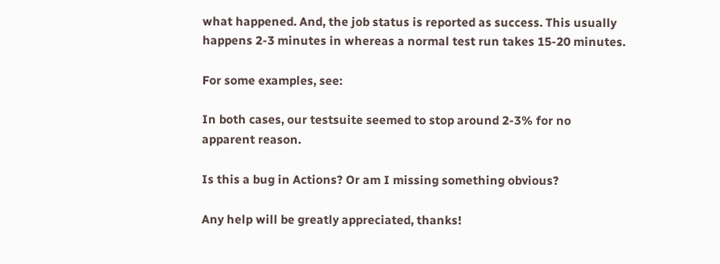what happened. And, the job status is reported as success. This usually happens 2-3 minutes in whereas a normal test run takes 15-20 minutes.

For some examples, see:

In both cases, our testsuite seemed to stop around 2-3% for no apparent reason.

Is this a bug in Actions? Or am I missing something obvious?

Any help will be greatly appreciated, thanks!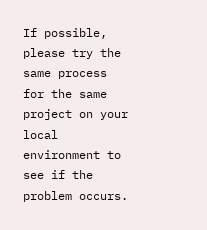If possible, please try the same process for the same project on your local environment to see if the problem occurs.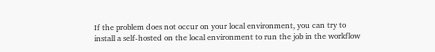If the problem does not occur on your local environment, you can try to install a self-hosted on the local environment to run the job in the workflow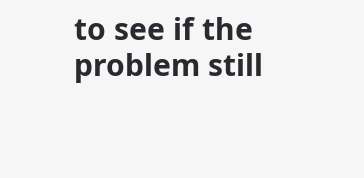to see if the problem still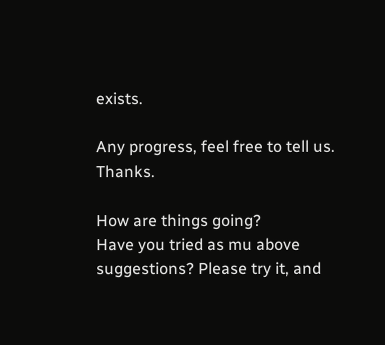exists.

Any progress, feel free to tell us. Thanks.

How are things going?
Have you tried as mu above suggestions? Please try it, and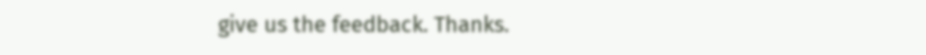give us the feedback. Thanks.